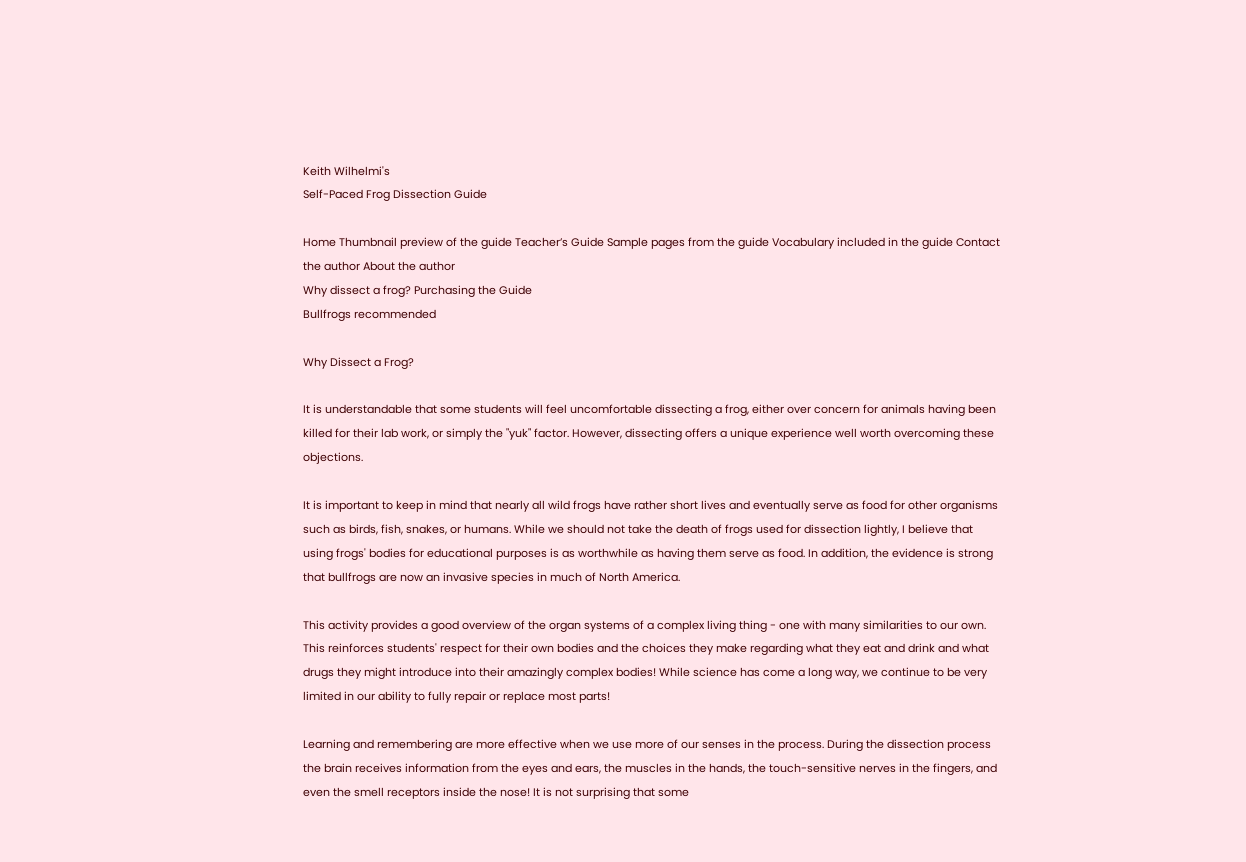Keith Wilhelmi's
Self-Paced Frog Dissection Guide

Home Thumbnail preview of the guide Teacher’s Guide Sample pages from the guide Vocabulary included in the guide Contact the author About the author
Why dissect a frog? Purchasing the Guide
Bullfrogs recommended

Why Dissect a Frog?

It is understandable that some students will feel uncomfortable dissecting a frog, either over concern for animals having been killed for their lab work, or simply the "yuk" factor. However, dissecting offers a unique experience well worth overcoming these objections.

It is important to keep in mind that nearly all wild frogs have rather short lives and eventually serve as food for other organisms such as birds, fish, snakes, or humans. While we should not take the death of frogs used for dissection lightly, I believe that using frogs' bodies for educational purposes is as worthwhile as having them serve as food. In addition, the evidence is strong that bullfrogs are now an invasive species in much of North America.

This activity provides a good overview of the organ systems of a complex living thing - one with many similarities to our own. This reinforces students' respect for their own bodies and the choices they make regarding what they eat and drink and what drugs they might introduce into their amazingly complex bodies! While science has come a long way, we continue to be very limited in our ability to fully repair or replace most parts!

Learning and remembering are more effective when we use more of our senses in the process. During the dissection process the brain receives information from the eyes and ears, the muscles in the hands, the touch-sensitive nerves in the fingers, and even the smell receptors inside the nose! It is not surprising that some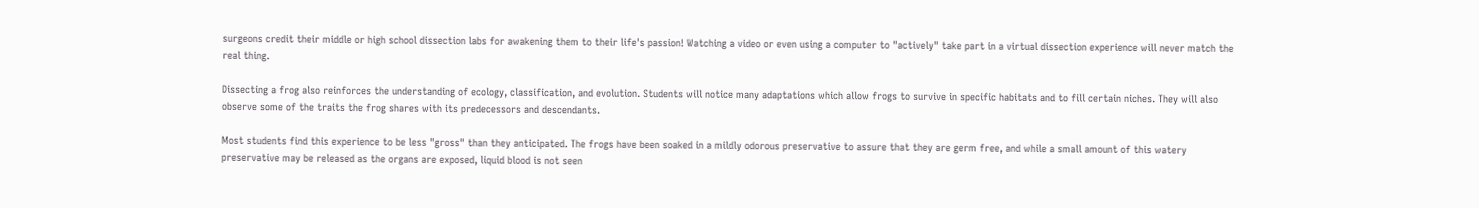surgeons credit their middle or high school dissection labs for awakening them to their life's passion! Watching a video or even using a computer to "actively" take part in a virtual dissection experience will never match the real thing.

Dissecting a frog also reinforces the understanding of ecology, classification, and evolution. Students will notice many adaptations which allow frogs to survive in specific habitats and to fill certain niches. They will also observe some of the traits the frog shares with its predecessors and descendants.

Most students find this experience to be less "gross" than they anticipated. The frogs have been soaked in a mildly odorous preservative to assure that they are germ free, and while a small amount of this watery preservative may be released as the organs are exposed, liquid blood is not seen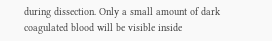during dissection. Only a small amount of dark coagulated blood will be visible inside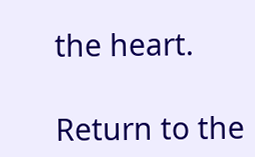the heart.

Return to the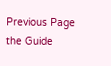Previous Page
the Guide